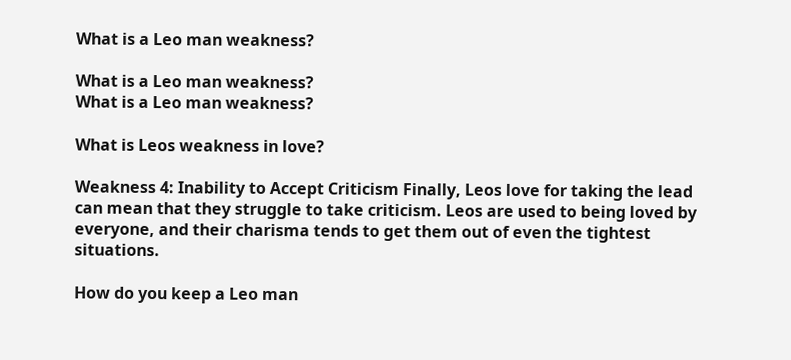What is a Leo man weakness?

What is a Leo man weakness?
What is a Leo man weakness?

What is Leos weakness in love?

Weakness 4: Inability to Accept Criticism Finally, Leos love for taking the lead can mean that they struggle to take criticism. Leos are used to being loved by everyone, and their charisma tends to get them out of even the tightest situations.

How do you keep a Leo man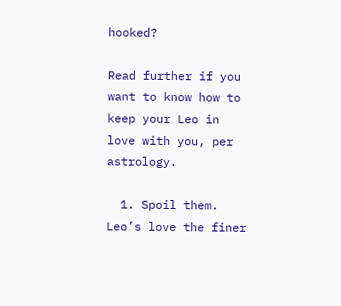hooked?

Read further if you want to know how to keep your Leo in love with you, per astrology.

  1. Spoil them. Leo’s love the finer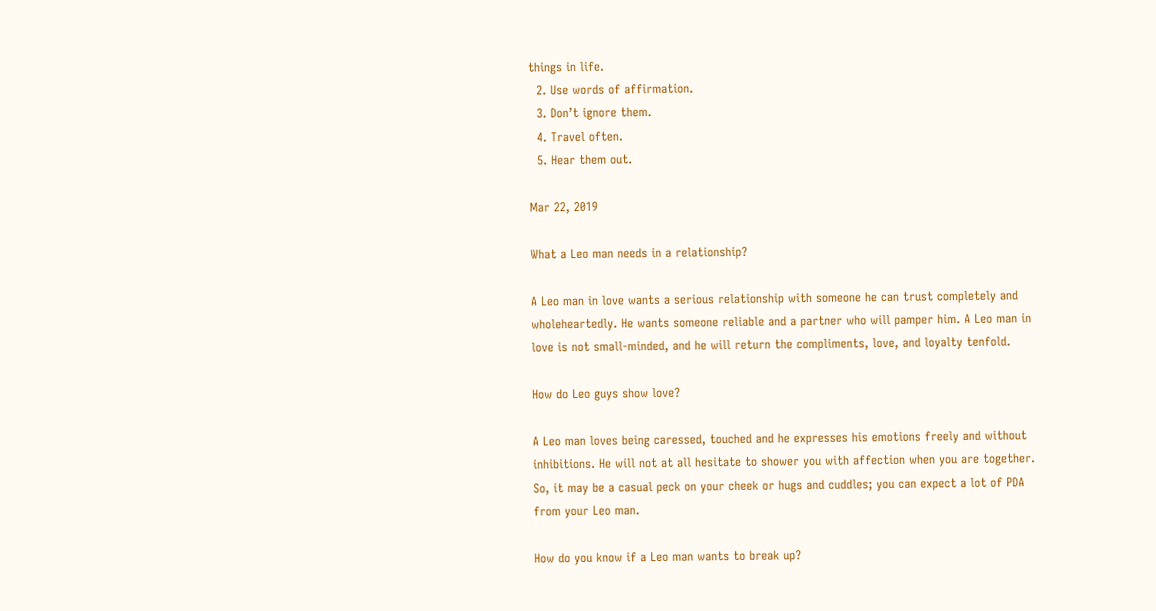things in life.
  2. Use words of affirmation.
  3. Don’t ignore them.
  4. Travel often.
  5. Hear them out.

Mar 22, 2019

What a Leo man needs in a relationship?

A Leo man in love wants a serious relationship with someone he can trust completely and wholeheartedly. He wants someone reliable and a partner who will pamper him. A Leo man in love is not small-minded, and he will return the compliments, love, and loyalty tenfold.

How do Leo guys show love?

A Leo man loves being caressed, touched and he expresses his emotions freely and without inhibitions. He will not at all hesitate to shower you with affection when you are together. So, it may be a casual peck on your cheek or hugs and cuddles; you can expect a lot of PDA from your Leo man.

How do you know if a Leo man wants to break up?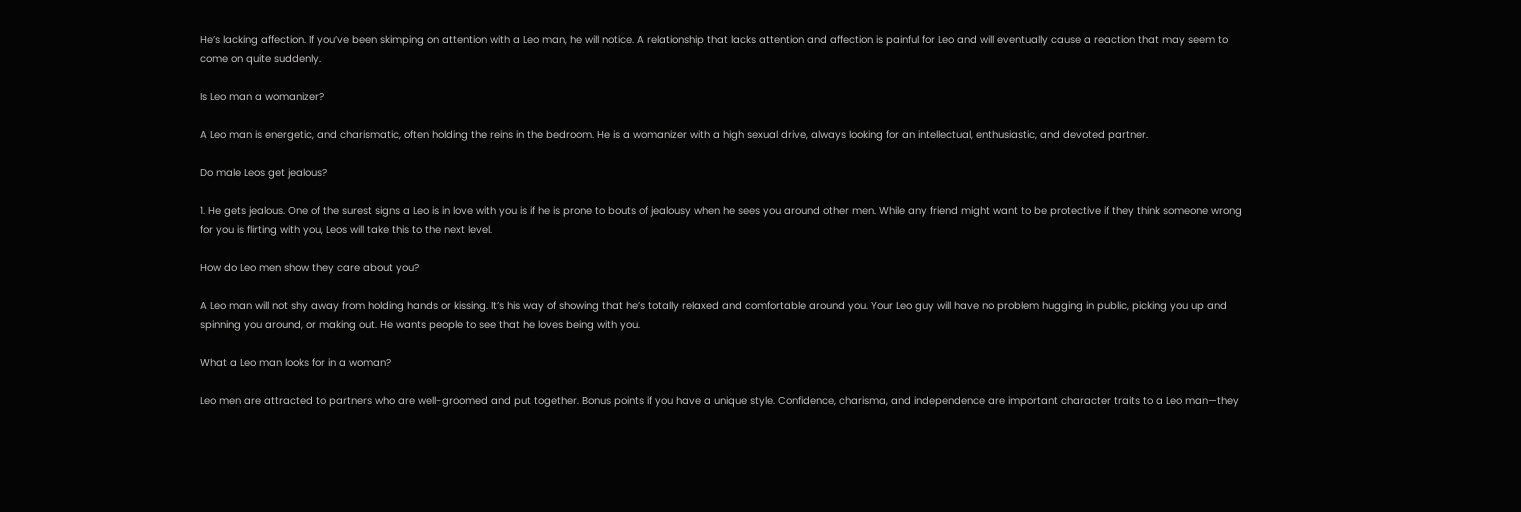He’s lacking affection. If you’ve been skimping on attention with a Leo man, he will notice. A relationship that lacks attention and affection is painful for Leo and will eventually cause a reaction that may seem to come on quite suddenly.

Is Leo man a womanizer?

A Leo man is energetic, and charismatic, often holding the reins in the bedroom. He is a womanizer with a high sexual drive, always looking for an intellectual, enthusiastic, and devoted partner.

Do male Leos get jealous?

1. He gets jealous. One of the surest signs a Leo is in love with you is if he is prone to bouts of jealousy when he sees you around other men. While any friend might want to be protective if they think someone wrong for you is flirting with you, Leos will take this to the next level.

How do Leo men show they care about you?

A Leo man will not shy away from holding hands or kissing. It’s his way of showing that he’s totally relaxed and comfortable around you. Your Leo guy will have no problem hugging in public, picking you up and spinning you around, or making out. He wants people to see that he loves being with you.

What a Leo man looks for in a woman?

Leo men are attracted to partners who are well-groomed and put together. Bonus points if you have a unique style. Confidence, charisma, and independence are important character traits to a Leo man—they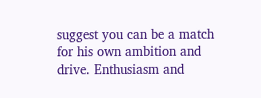suggest you can be a match for his own ambition and drive. Enthusiasm and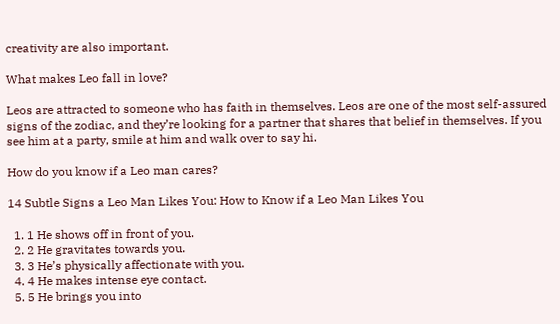creativity are also important.

What makes Leo fall in love?

Leos are attracted to someone who has faith in themselves. Leos are one of the most self-assured signs of the zodiac, and they’re looking for a partner that shares that belief in themselves. If you see him at a party, smile at him and walk over to say hi.

How do you know if a Leo man cares?

14 Subtle Signs a Leo Man Likes You: How to Know if a Leo Man Likes You

  1. 1 He shows off in front of you.
  2. 2 He gravitates towards you.
  3. 3 He’s physically affectionate with you.
  4. 4 He makes intense eye contact.
  5. 5 He brings you into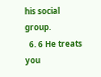his social group.
  6. 6 He treats you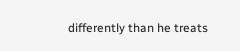differently than he treats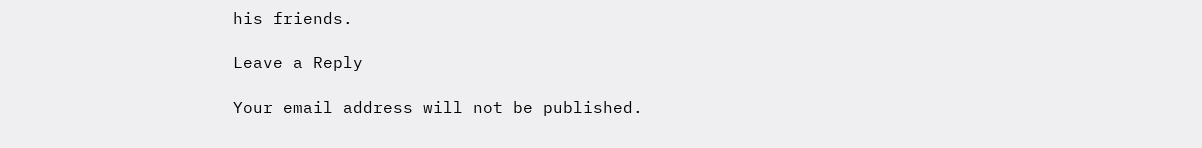his friends.

Leave a Reply

Your email address will not be published.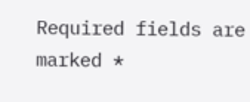Required fields are marked *